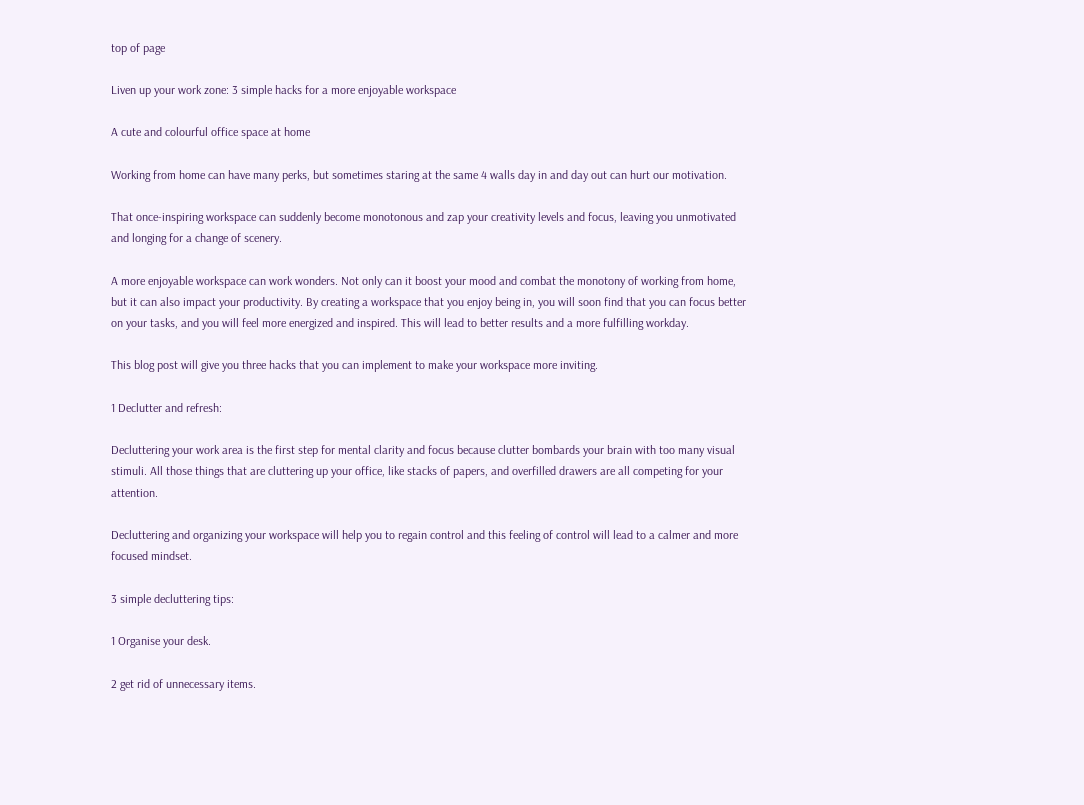top of page

Liven up your work zone: 3 simple hacks for a more enjoyable workspace

A cute and colourful office space at home

Working from home can have many perks, but sometimes staring at the same 4 walls day in and day out can hurt our motivation.

That once-inspiring workspace can suddenly become monotonous and zap your creativity levels and focus, leaving you unmotivated and longing for a change of scenery.

A more enjoyable workspace can work wonders. Not only can it boost your mood and combat the monotony of working from home, but it can also impact your productivity. By creating a workspace that you enjoy being in, you will soon find that you can focus better on your tasks, and you will feel more energized and inspired. This will lead to better results and a more fulfilling workday.

This blog post will give you three hacks that you can implement to make your workspace more inviting.

1 Declutter and refresh:

Decluttering your work area is the first step for mental clarity and focus because clutter bombards your brain with too many visual stimuli. All those things that are cluttering up your office, like stacks of papers, and overfilled drawers are all competing for your attention.

Decluttering and organizing your workspace will help you to regain control and this feeling of control will lead to a calmer and more focused mindset.

3 simple decluttering tips:

1 Organise your desk.

2 get rid of unnecessary items.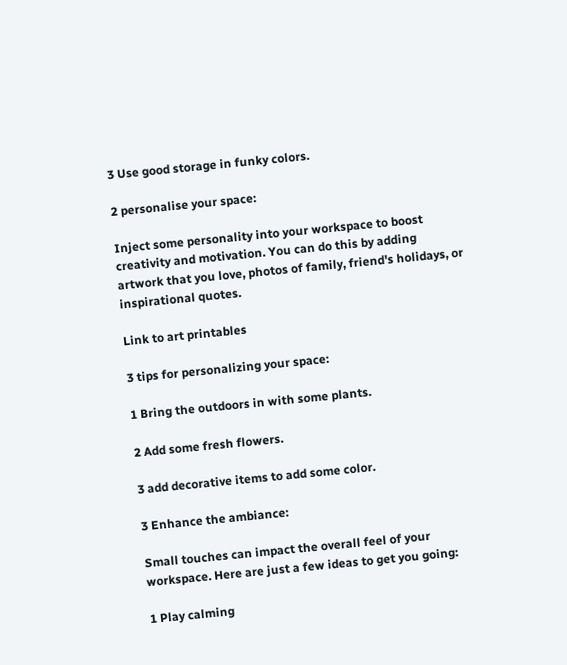3 Use good storage in funky colors.

2 personalise your space:

Inject some personality into your workspace to boost creativity and motivation. You can do this by adding artwork that you love, photos of family, friend's holidays, or inspirational quotes.

Link to art printables

3 tips for personalizing your space:

1 Bring the outdoors in with some plants.

2 Add some fresh flowers.

3 add decorative items to add some color.

3 Enhance the ambiance:

Small touches can impact the overall feel of your workspace. Here are just a few ideas to get you going:

1 Play calming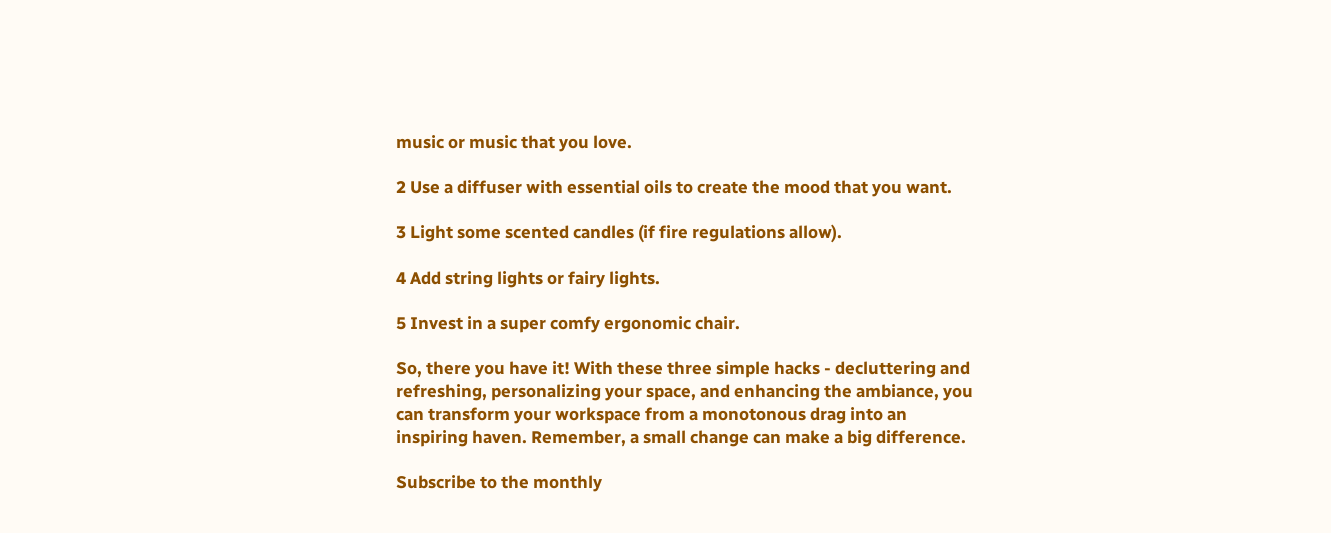music or music that you love.

2 Use a diffuser with essential oils to create the mood that you want.

3 Light some scented candles (if fire regulations allow).

4 Add string lights or fairy lights.

5 Invest in a super comfy ergonomic chair.

So, there you have it! With these three simple hacks - decluttering and refreshing, personalizing your space, and enhancing the ambiance, you can transform your workspace from a monotonous drag into an inspiring haven. Remember, a small change can make a big difference.

Subscribe to the monthly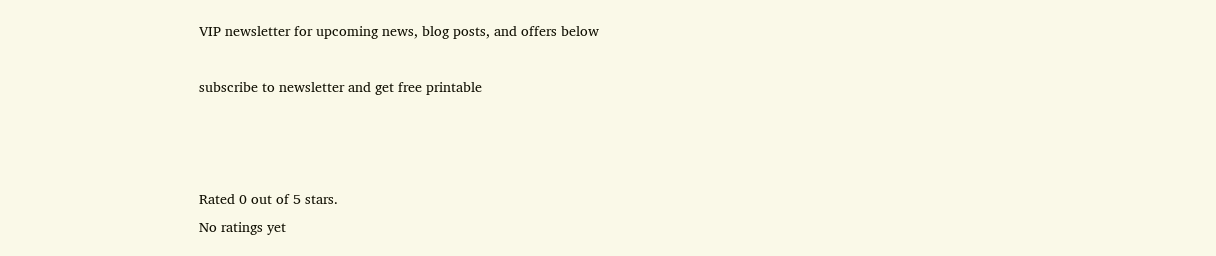VIP newsletter for upcoming news, blog posts, and offers below

subscribe to newsletter and get free printable



Rated 0 out of 5 stars.
No ratings yet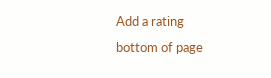Add a rating
bottom of page